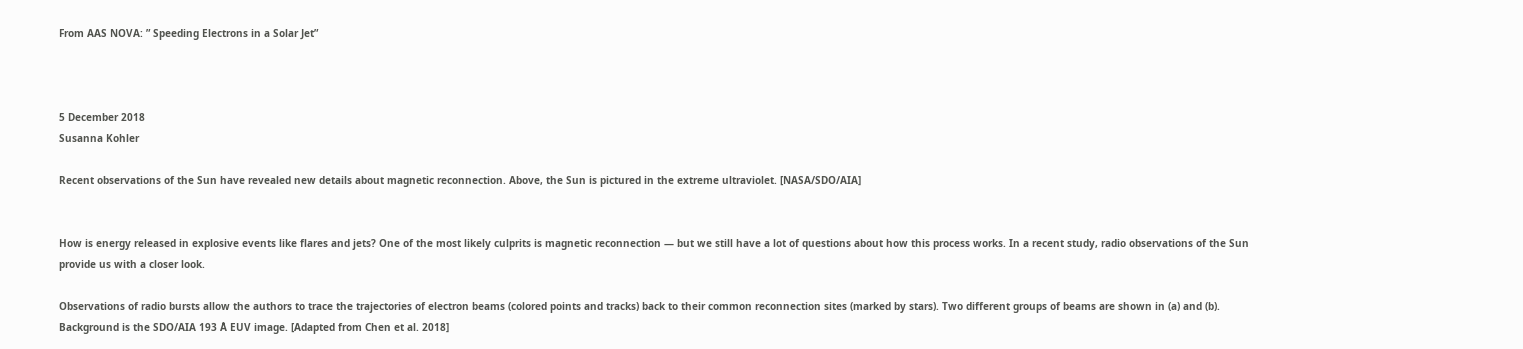From AAS NOVA: ” Speeding Electrons in a Solar Jet”



5 December 2018
Susanna Kohler

Recent observations of the Sun have revealed new details about magnetic reconnection. Above, the Sun is pictured in the extreme ultraviolet. [NASA/SDO/AIA]


How is energy released in explosive events like flares and jets? One of the most likely culprits is magnetic reconnection — but we still have a lot of questions about how this process works. In a recent study, radio observations of the Sun provide us with a closer look.

Observations of radio bursts allow the authors to trace the trajectories of electron beams (colored points and tracks) back to their common reconnection sites (marked by stars). Two different groups of beams are shown in (a) and (b). Background is the SDO/AIA 193 Å EUV image. [Adapted from Chen et al. 2018]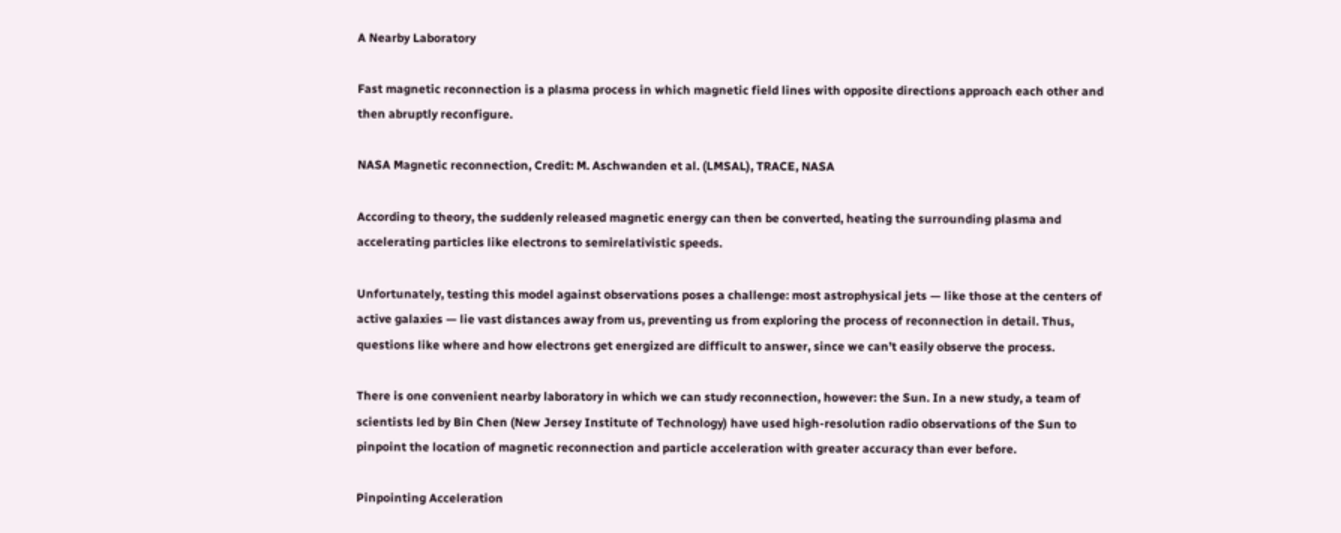A Nearby Laboratory

Fast magnetic reconnection is a plasma process in which magnetic field lines with opposite directions approach each other and then abruptly reconfigure.

NASA Magnetic reconnection, Credit: M. Aschwanden et al. (LMSAL), TRACE, NASA

According to theory, the suddenly released magnetic energy can then be converted, heating the surrounding plasma and accelerating particles like electrons to semirelativistic speeds.

Unfortunately, testing this model against observations poses a challenge: most astrophysical jets — like those at the centers of active galaxies — lie vast distances away from us, preventing us from exploring the process of reconnection in detail. Thus, questions like where and how electrons get energized are difficult to answer, since we can’t easily observe the process.

There is one convenient nearby laboratory in which we can study reconnection, however: the Sun. In a new study, a team of scientists led by Bin Chen (New Jersey Institute of Technology) have used high-resolution radio observations of the Sun to pinpoint the location of magnetic reconnection and particle acceleration with greater accuracy than ever before.

Pinpointing Acceleration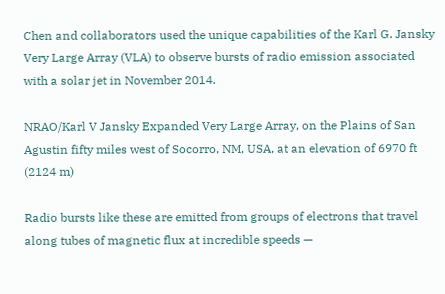Chen and collaborators used the unique capabilities of the Karl G. Jansky Very Large Array (VLA) to observe bursts of radio emission associated with a solar jet in November 2014.

NRAO/Karl V Jansky Expanded Very Large Array, on the Plains of San Agustin fifty miles west of Socorro, NM, USA, at an elevation of 6970 ft (2124 m)

Radio bursts like these are emitted from groups of electrons that travel along tubes of magnetic flux at incredible speeds —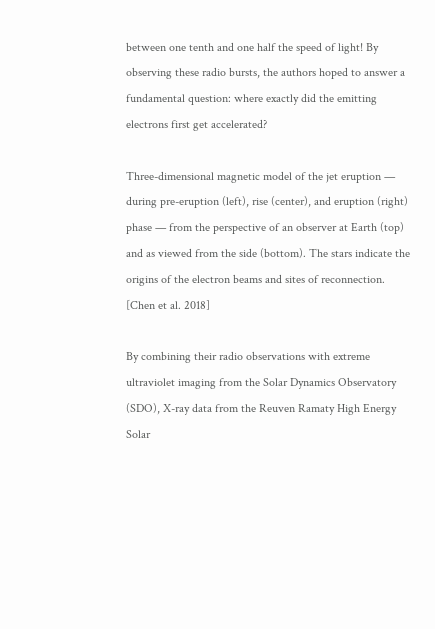between one tenth and one half the speed of light! By observing these radio bursts, the authors hoped to answer a fundamental question: where exactly did the emitting electrons first get accelerated?

Three-dimensional magnetic model of the jet eruption — during pre-eruption (left), rise (center), and eruption (right) phase — from the perspective of an observer at Earth (top) and as viewed from the side (bottom). The stars indicate the origins of the electron beams and sites of reconnection. [Chen et al. 2018]

By combining their radio observations with extreme ultraviolet imaging from the Solar Dynamics Observatory (SDO), X-ray data from the Reuven Ramaty High Energy Solar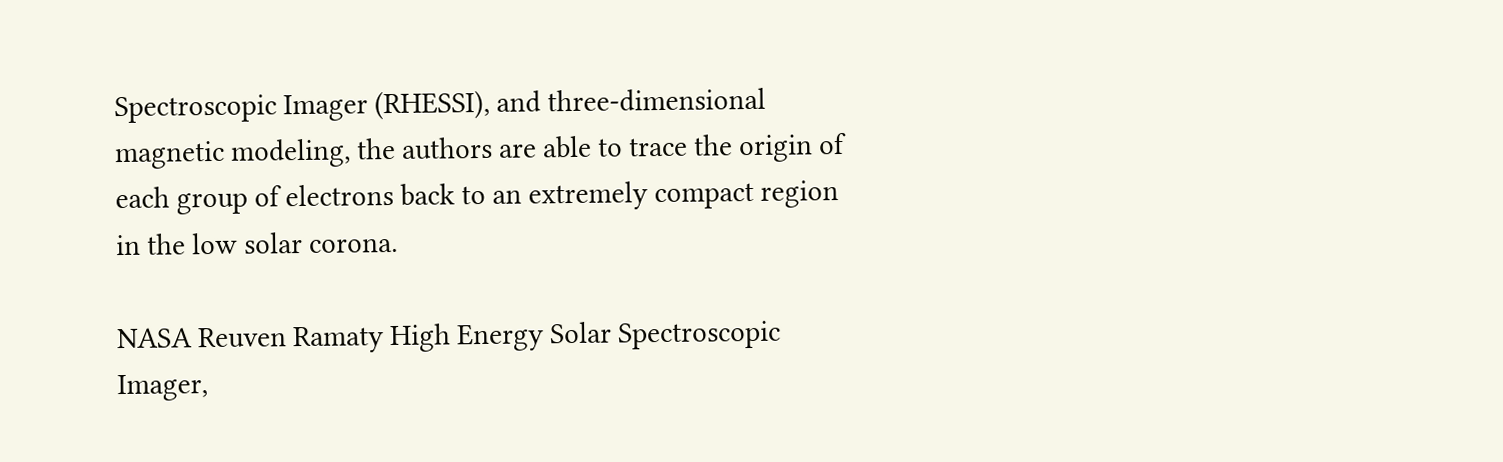Spectroscopic Imager (RHESSI), and three-dimensional magnetic modeling, the authors are able to trace the origin of each group of electrons back to an extremely compact region in the low solar corona.

NASA Reuven Ramaty High Energy Solar Spectroscopic Imager,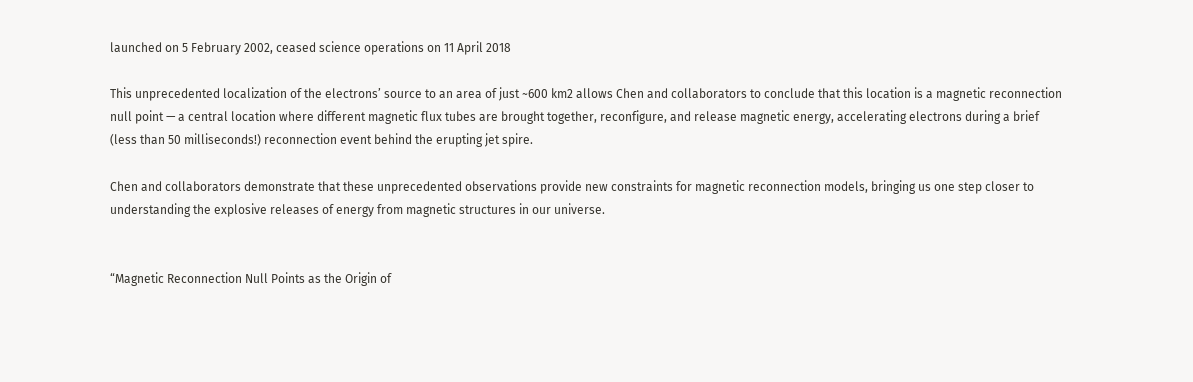launched on 5 February 2002, ceased science operations on 11 April 2018

This unprecedented localization of the electrons’ source to an area of just ~600 km2 allows Chen and collaborators to conclude that this location is a magnetic reconnection null point — a central location where different magnetic flux tubes are brought together, reconfigure, and release magnetic energy, accelerating electrons during a brief (less than 50 milliseconds!) reconnection event behind the erupting jet spire.

Chen and collaborators demonstrate that these unprecedented observations provide new constraints for magnetic reconnection models, bringing us one step closer to understanding the explosive releases of energy from magnetic structures in our universe.


“Magnetic Reconnection Null Points as the Origin of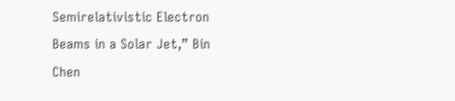Semirelativistic Electron Beams in a Solar Jet,” Bin Chen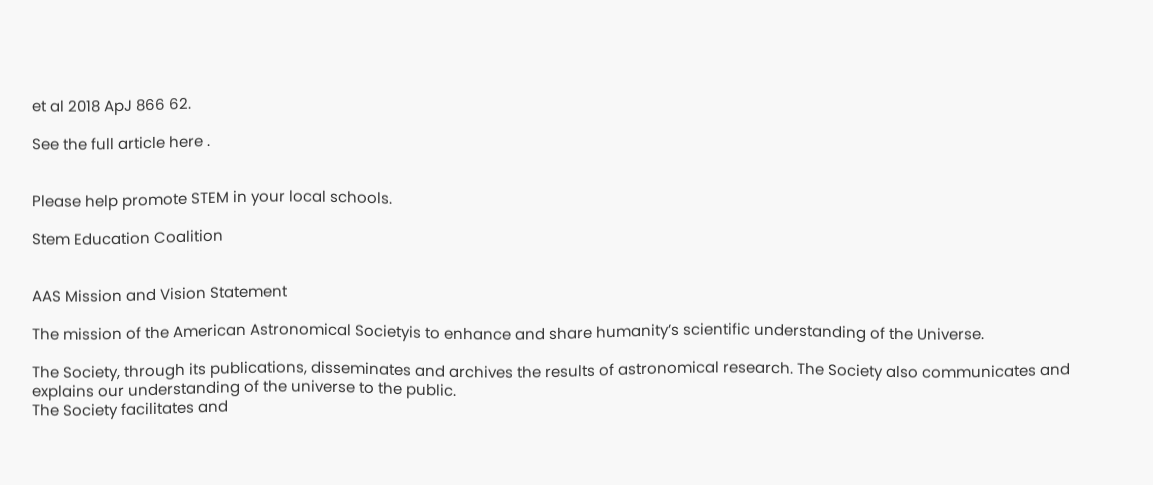et al 2018 ApJ 866 62.

See the full article here .


Please help promote STEM in your local schools.

Stem Education Coalition


AAS Mission and Vision Statement

The mission of the American Astronomical Societyis to enhance and share humanity’s scientific understanding of the Universe.

The Society, through its publications, disseminates and archives the results of astronomical research. The Society also communicates and explains our understanding of the universe to the public.
The Society facilitates and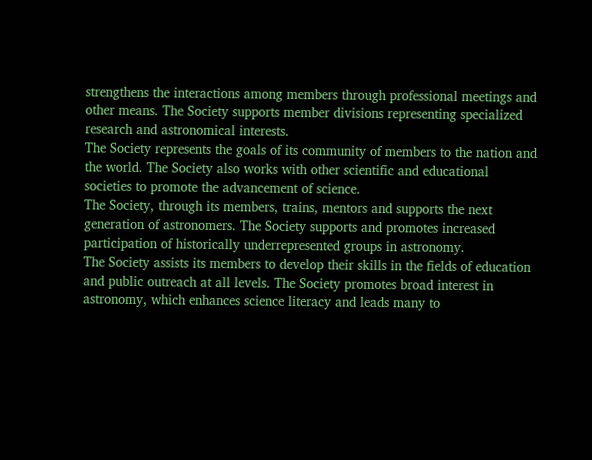strengthens the interactions among members through professional meetings and other means. The Society supports member divisions representing specialized research and astronomical interests.
The Society represents the goals of its community of members to the nation and the world. The Society also works with other scientific and educational societies to promote the advancement of science.
The Society, through its members, trains, mentors and supports the next generation of astronomers. The Society supports and promotes increased participation of historically underrepresented groups in astronomy.
The Society assists its members to develop their skills in the fields of education and public outreach at all levels. The Society promotes broad interest in astronomy, which enhances science literacy and leads many to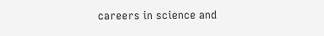careers in science and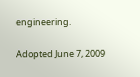engineering.

Adopted June 7, 2009